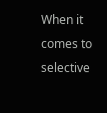When it comes to selective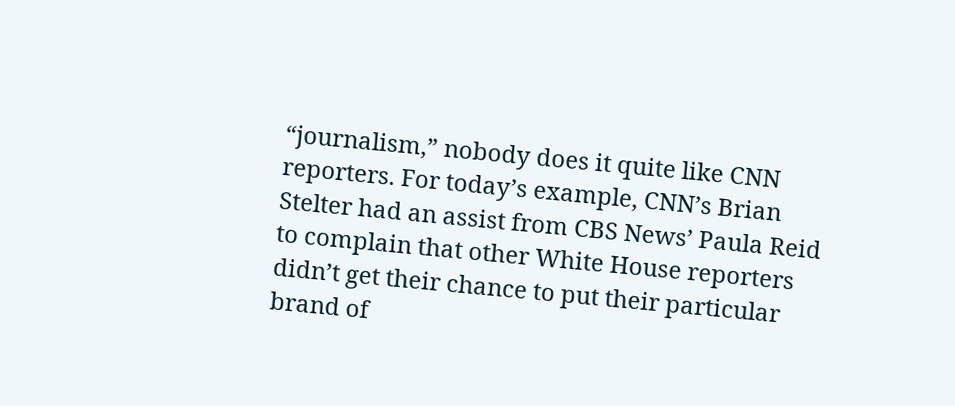“journalism,” nobody does it quite like CNN reporters. For today’s example, CNN’s Brian Stelter had an assist from CBS News’ Paula Reid to complain that other White House reporters didn’t get their chance to put their particular brand of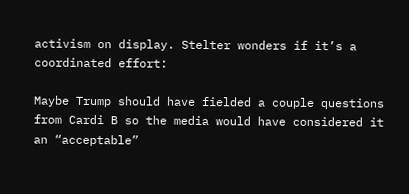activism on display. Stelter wonders if it’s a coordinated effort:

Maybe Trump should have fielded a couple questions from Cardi B so the media would have considered it an “acceptable”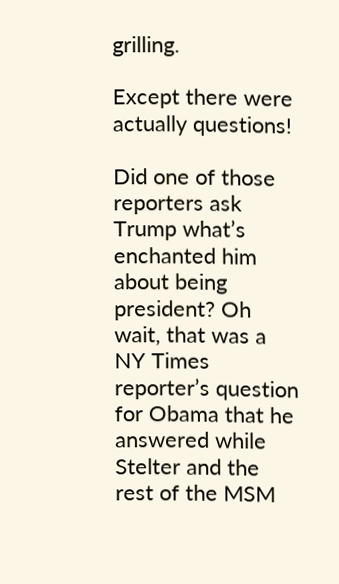grilling.

Except there were actually questions!

Did one of those reporters ask Trump what’s enchanted him about being president? Oh wait, that was a NY Times reporter’s question for Obama that he answered while Stelter and the rest of the MSM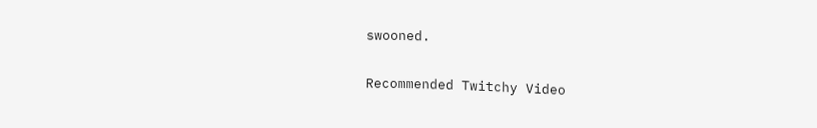swooned.

Recommended Twitchy Video